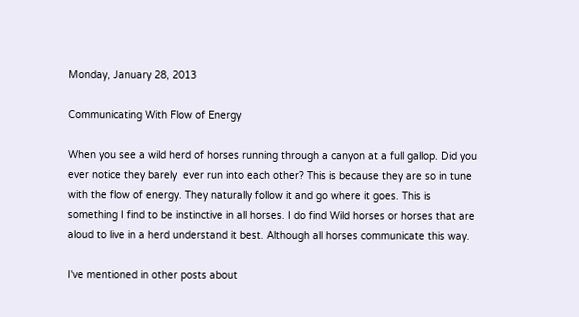Monday, January 28, 2013

Communicating With Flow of Energy

When you see a wild herd of horses running through a canyon at a full gallop. Did you ever notice they barely  ever run into each other? This is because they are so in tune with the flow of energy. They naturally follow it and go where it goes. This is something I find to be instinctive in all horses. I do find Wild horses or horses that are aloud to live in a herd understand it best. Although all horses communicate this way.

I've mentioned in other posts about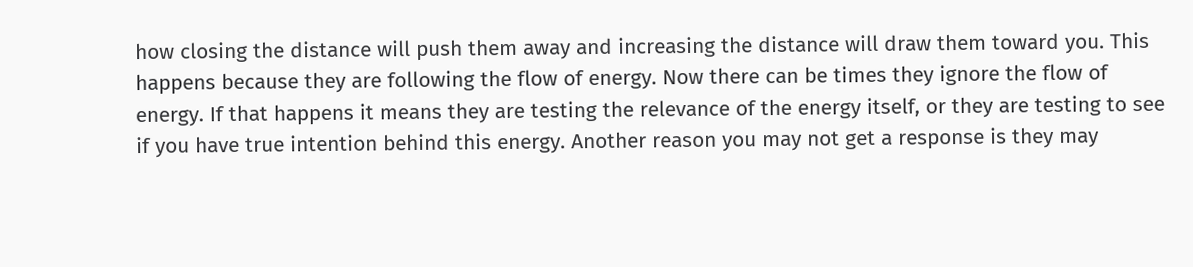how closing the distance will push them away and increasing the distance will draw them toward you. This happens because they are following the flow of energy. Now there can be times they ignore the flow of energy. If that happens it means they are testing the relevance of the energy itself, or they are testing to see if you have true intention behind this energy. Another reason you may not get a response is they may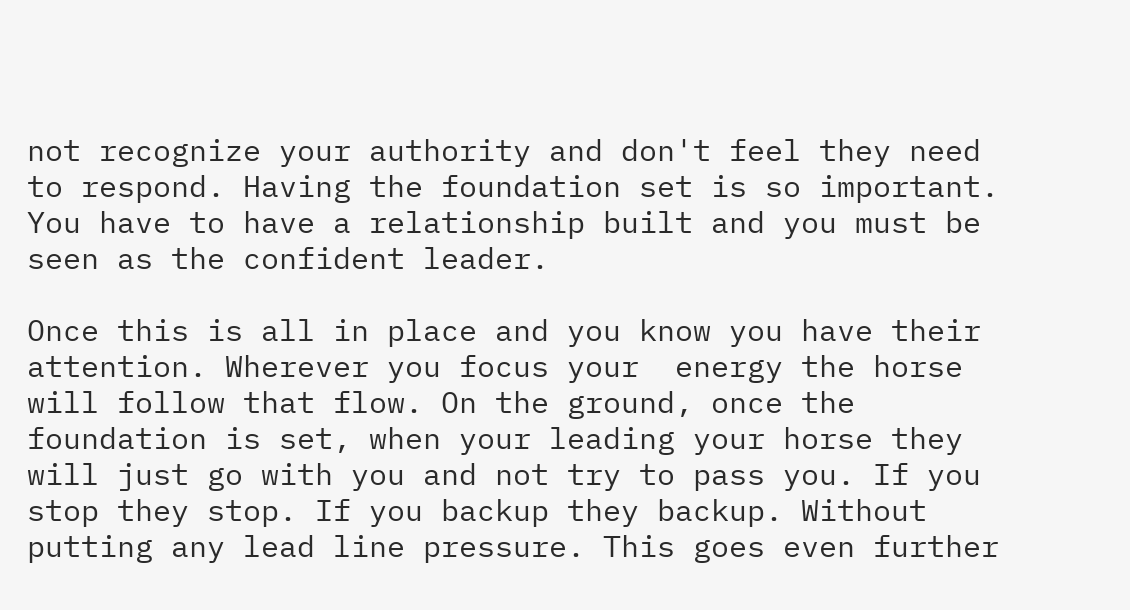not recognize your authority and don't feel they need to respond. Having the foundation set is so important. You have to have a relationship built and you must be seen as the confident leader.

Once this is all in place and you know you have their attention. Wherever you focus your  energy the horse will follow that flow. On the ground, once the foundation is set, when your leading your horse they will just go with you and not try to pass you. If you stop they stop. If you backup they backup. Without putting any lead line pressure. This goes even further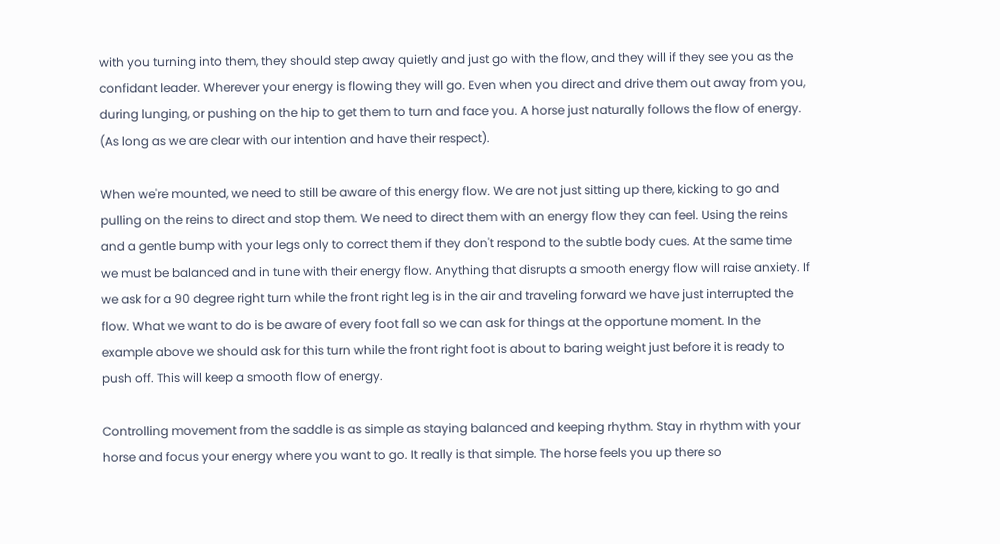with you turning into them, they should step away quietly and just go with the flow, and they will if they see you as the confidant leader. Wherever your energy is flowing they will go. Even when you direct and drive them out away from you, during lunging, or pushing on the hip to get them to turn and face you. A horse just naturally follows the flow of energy. (As long as we are clear with our intention and have their respect).

When we're mounted, we need to still be aware of this energy flow. We are not just sitting up there, kicking to go and pulling on the reins to direct and stop them. We need to direct them with an energy flow they can feel. Using the reins and a gentle bump with your legs only to correct them if they don't respond to the subtle body cues. At the same time we must be balanced and in tune with their energy flow. Anything that disrupts a smooth energy flow will raise anxiety. If we ask for a 90 degree right turn while the front right leg is in the air and traveling forward we have just interrupted the flow. What we want to do is be aware of every foot fall so we can ask for things at the opportune moment. In the example above we should ask for this turn while the front right foot is about to baring weight just before it is ready to push off. This will keep a smooth flow of energy.

Controlling movement from the saddle is as simple as staying balanced and keeping rhythm. Stay in rhythm with your horse and focus your energy where you want to go. It really is that simple. The horse feels you up there so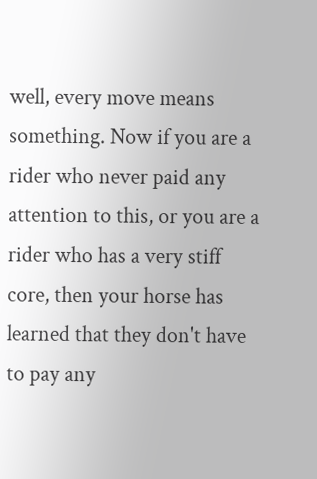well, every move means something. Now if you are a rider who never paid any attention to this, or you are a rider who has a very stiff core, then your horse has learned that they don't have to pay any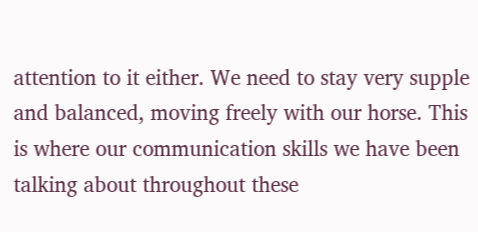attention to it either. We need to stay very supple and balanced, moving freely with our horse. This is where our communication skills we have been talking about throughout these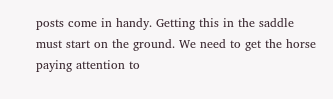posts come in handy. Getting this in the saddle must start on the ground. We need to get the horse paying attention to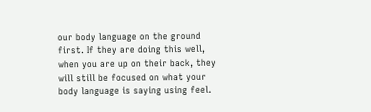our body language on the ground first. If they are doing this well, when you are up on their back, they will still be focused on what your body language is saying using feel.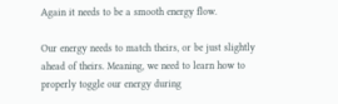Again it needs to be a smooth energy flow.

Our energy needs to match theirs, or be just slightly ahead of theirs. Meaning, we need to learn how to properly toggle our energy during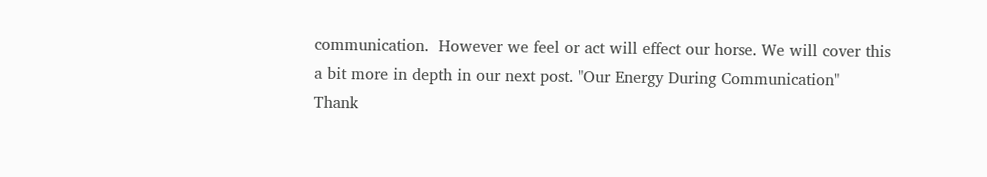communication.  However we feel or act will effect our horse. We will cover this a bit more in depth in our next post. "Our Energy During Communication"
Thank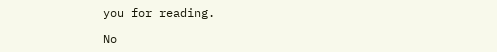you for reading.

No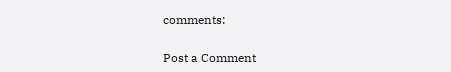comments:

Post a Comment